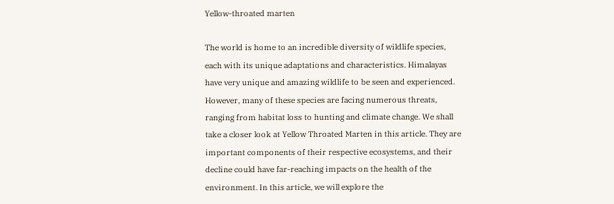Yellow-throated marten

The world is home to an incredible diversity of wildlife species, each with its unique adaptations and characteristics. Himalayas have very unique and amazing wildlife to be seen and experienced. However, many of these species are facing numerous threats, ranging from habitat loss to hunting and climate change. We shall take a closer look at Yellow Throated Marten in this article. They are important components of their respective ecosystems, and their decline could have far-reaching impacts on the health of the environment. In this article, we will explore the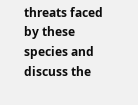threats faced by these species and discuss the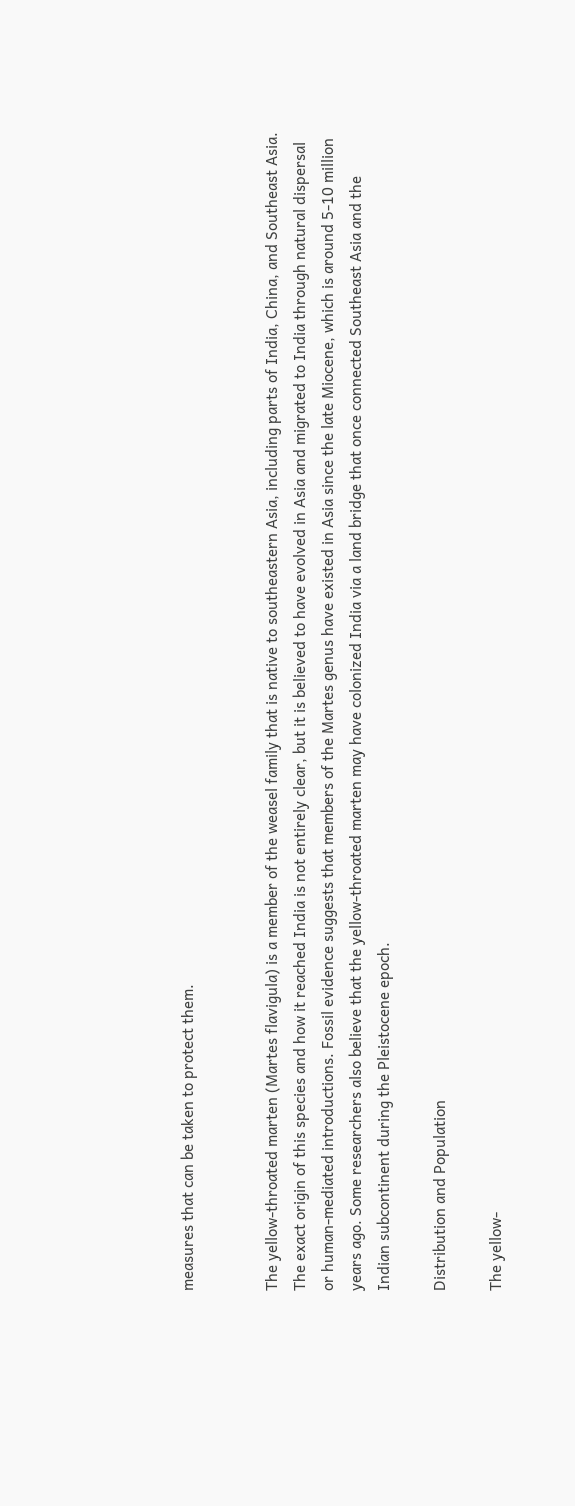measures that can be taken to protect them.


The yellow-throated marten (Martes flavigula) is a member of the weasel family that is native to southeastern Asia, including parts of India, China, and Southeast Asia. The exact origin of this species and how it reached India is not entirely clear, but it is believed to have evolved in Asia and migrated to India through natural dispersal or human-mediated introductions. Fossil evidence suggests that members of the Martes genus have existed in Asia since the late Miocene, which is around 5-10 million years ago. Some researchers also believe that the yellow-throated marten may have colonized India via a land bridge that once connected Southeast Asia and the Indian subcontinent during the Pleistocene epoch.

Distribution and Population

The yellow-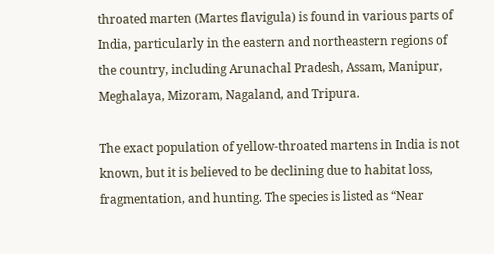throated marten (Martes flavigula) is found in various parts of India, particularly in the eastern and northeastern regions of the country, including Arunachal Pradesh, Assam, Manipur, Meghalaya, Mizoram, Nagaland, and Tripura.

The exact population of yellow-throated martens in India is not known, but it is believed to be declining due to habitat loss, fragmentation, and hunting. The species is listed as “Near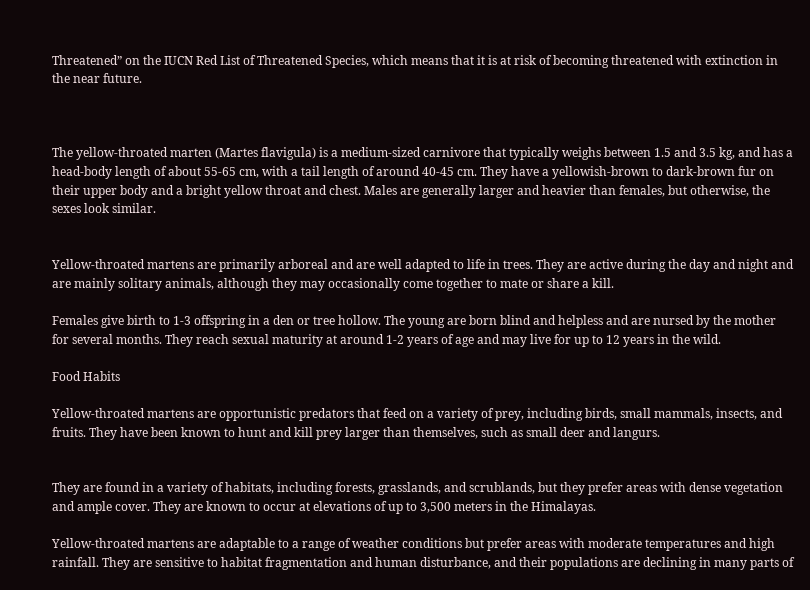Threatened” on the IUCN Red List of Threatened Species, which means that it is at risk of becoming threatened with extinction in the near future.



The yellow-throated marten (Martes flavigula) is a medium-sized carnivore that typically weighs between 1.5 and 3.5 kg, and has a head-body length of about 55-65 cm, with a tail length of around 40-45 cm. They have a yellowish-brown to dark-brown fur on their upper body and a bright yellow throat and chest. Males are generally larger and heavier than females, but otherwise, the sexes look similar.


Yellow-throated martens are primarily arboreal and are well adapted to life in trees. They are active during the day and night and are mainly solitary animals, although they may occasionally come together to mate or share a kill.

Females give birth to 1-3 offspring in a den or tree hollow. The young are born blind and helpless and are nursed by the mother for several months. They reach sexual maturity at around 1-2 years of age and may live for up to 12 years in the wild.

Food Habits

Yellow-throated martens are opportunistic predators that feed on a variety of prey, including birds, small mammals, insects, and fruits. They have been known to hunt and kill prey larger than themselves, such as small deer and langurs.


They are found in a variety of habitats, including forests, grasslands, and scrublands, but they prefer areas with dense vegetation and ample cover. They are known to occur at elevations of up to 3,500 meters in the Himalayas.

Yellow-throated martens are adaptable to a range of weather conditions but prefer areas with moderate temperatures and high rainfall. They are sensitive to habitat fragmentation and human disturbance, and their populations are declining in many parts of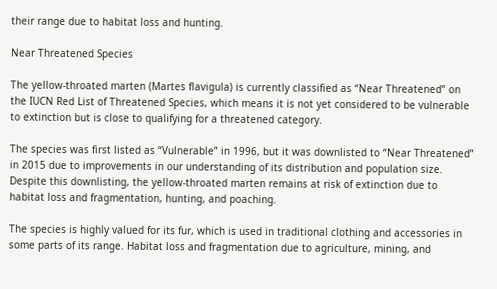their range due to habitat loss and hunting.

Near Threatened Species

The yellow-throated marten (Martes flavigula) is currently classified as “Near Threatened” on the IUCN Red List of Threatened Species, which means it is not yet considered to be vulnerable to extinction but is close to qualifying for a threatened category.

The species was first listed as “Vulnerable” in 1996, but it was downlisted to “Near Threatened” in 2015 due to improvements in our understanding of its distribution and population size. Despite this downlisting, the yellow-throated marten remains at risk of extinction due to habitat loss and fragmentation, hunting, and poaching.

The species is highly valued for its fur, which is used in traditional clothing and accessories in some parts of its range. Habitat loss and fragmentation due to agriculture, mining, and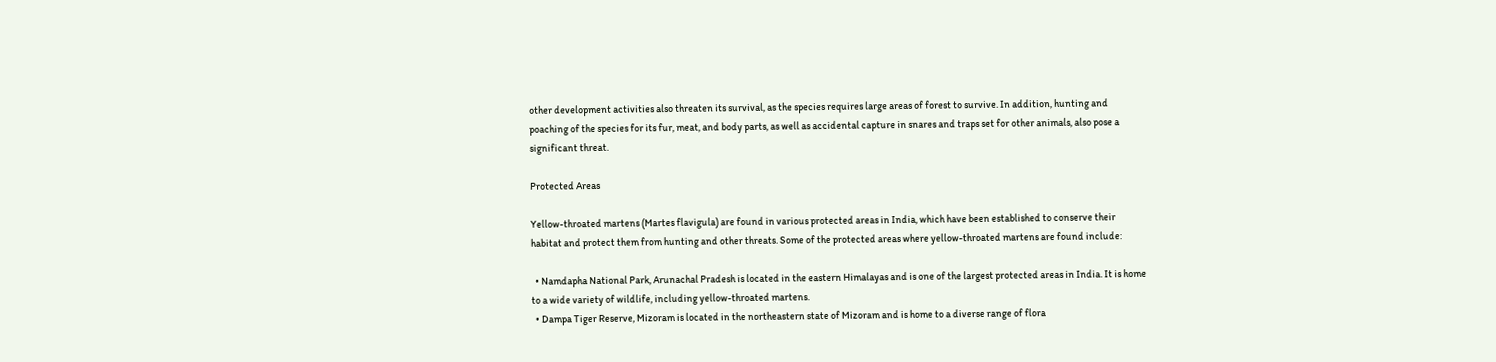other development activities also threaten its survival, as the species requires large areas of forest to survive. In addition, hunting and poaching of the species for its fur, meat, and body parts, as well as accidental capture in snares and traps set for other animals, also pose a significant threat.

Protected Areas

Yellow-throated martens (Martes flavigula) are found in various protected areas in India, which have been established to conserve their habitat and protect them from hunting and other threats. Some of the protected areas where yellow-throated martens are found include:

  • Namdapha National Park, Arunachal Pradesh is located in the eastern Himalayas and is one of the largest protected areas in India. It is home to a wide variety of wildlife, including yellow-throated martens.
  • Dampa Tiger Reserve, Mizoram is located in the northeastern state of Mizoram and is home to a diverse range of flora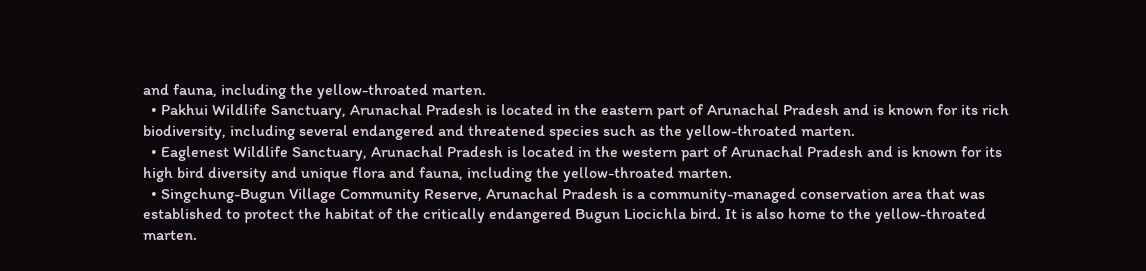and fauna, including the yellow-throated marten.
  • Pakhui Wildlife Sanctuary, Arunachal Pradesh is located in the eastern part of Arunachal Pradesh and is known for its rich biodiversity, including several endangered and threatened species such as the yellow-throated marten.
  • Eaglenest Wildlife Sanctuary, Arunachal Pradesh is located in the western part of Arunachal Pradesh and is known for its high bird diversity and unique flora and fauna, including the yellow-throated marten.
  • Singchung-Bugun Village Community Reserve, Arunachal Pradesh is a community-managed conservation area that was established to protect the habitat of the critically endangered Bugun Liocichla bird. It is also home to the yellow-throated marten.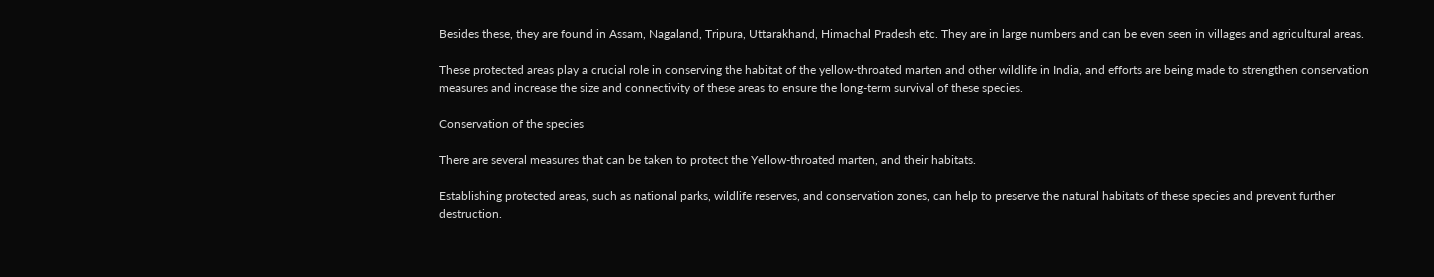Besides these, they are found in Assam, Nagaland, Tripura, Uttarakhand, Himachal Pradesh etc. They are in large numbers and can be even seen in villages and agricultural areas.

These protected areas play a crucial role in conserving the habitat of the yellow-throated marten and other wildlife in India, and efforts are being made to strengthen conservation measures and increase the size and connectivity of these areas to ensure the long-term survival of these species.

Conservation of the species

There are several measures that can be taken to protect the Yellow-throated marten, and their habitats.

Establishing protected areas, such as national parks, wildlife reserves, and conservation zones, can help to preserve the natural habitats of these species and prevent further destruction.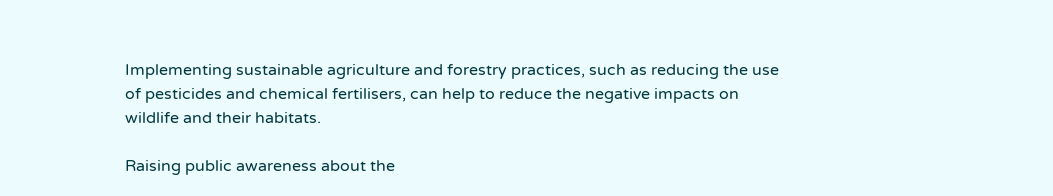Implementing sustainable agriculture and forestry practices, such as reducing the use of pesticides and chemical fertilisers, can help to reduce the negative impacts on wildlife and their habitats.

Raising public awareness about the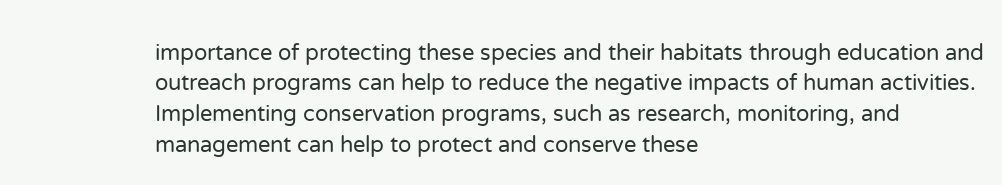importance of protecting these species and their habitats through education and outreach programs can help to reduce the negative impacts of human activities. Implementing conservation programs, such as research, monitoring, and management can help to protect and conserve these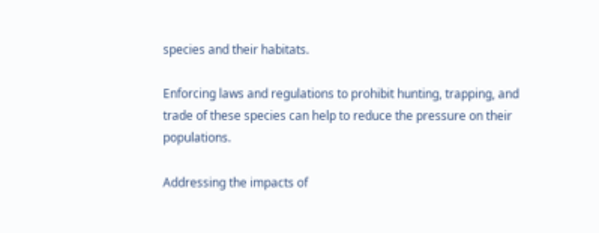species and their habitats.

Enforcing laws and regulations to prohibit hunting, trapping, and trade of these species can help to reduce the pressure on their populations.

Addressing the impacts of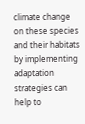climate change on these species and their habitats by implementing adaptation strategies can help to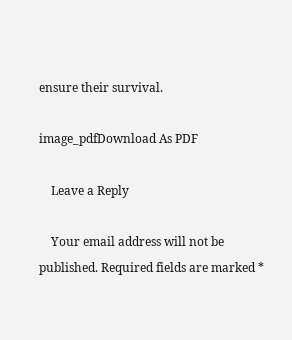ensure their survival.

image_pdfDownload As PDF

    Leave a Reply

    Your email address will not be published. Required fields are marked *